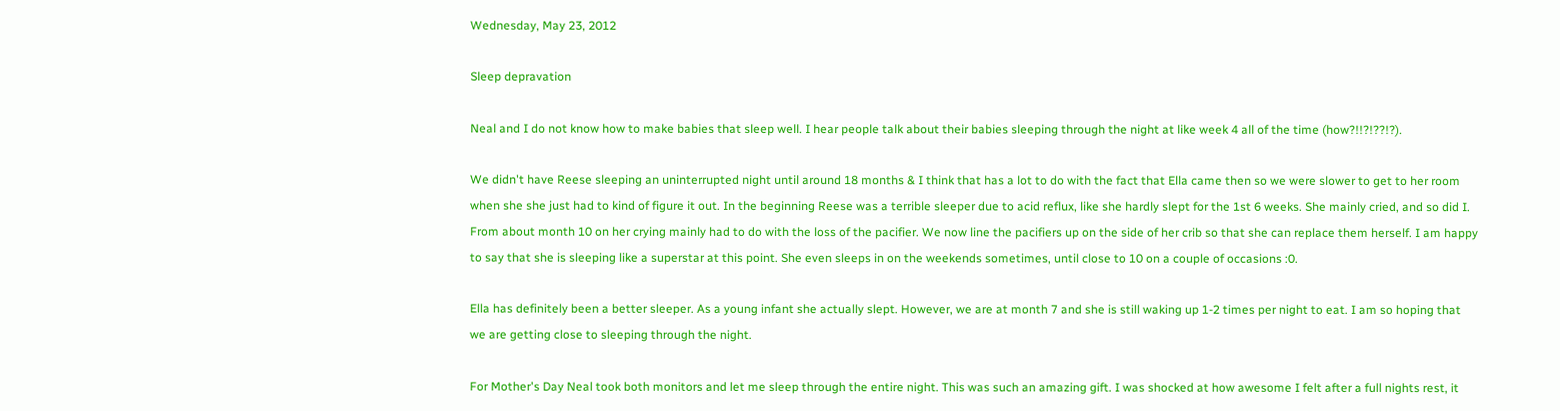Wednesday, May 23, 2012

Sleep depravation

Neal and I do not know how to make babies that sleep well. I hear people talk about their babies sleeping through the night at like week 4 all of the time (how?!!?!??!?).

We didn't have Reese sleeping an uninterrupted night until around 18 months & I think that has a lot to do with the fact that Ella came then so we were slower to get to her room when she she just had to kind of figure it out. In the beginning Reese was a terrible sleeper due to acid reflux, like she hardly slept for the 1st 6 weeks. She mainly cried, and so did I. From about month 10 on her crying mainly had to do with the loss of the pacifier. We now line the pacifiers up on the side of her crib so that she can replace them herself. I am happy to say that she is sleeping like a superstar at this point. She even sleeps in on the weekends sometimes, until close to 10 on a couple of occasions :0.

Ella has definitely been a better sleeper. As a young infant she actually slept. However, we are at month 7 and she is still waking up 1-2 times per night to eat. I am so hoping that we are getting close to sleeping through the night.

For Mother's Day Neal took both monitors and let me sleep through the entire night. This was such an amazing gift. I was shocked at how awesome I felt after a full nights rest, it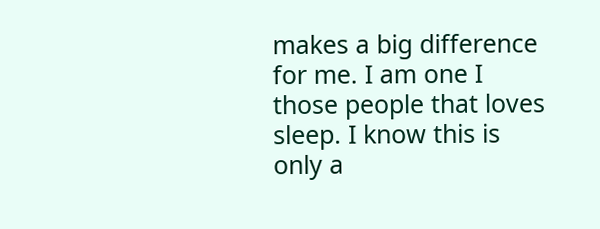makes a big difference for me. I am one I those people that loves sleep. I know this is only a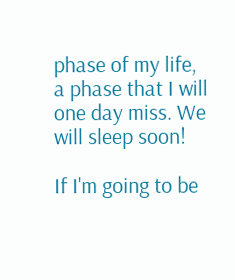phase of my life, a phase that I will one day miss. We will sleep soon!

If I'm going to be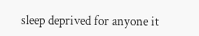sleep deprived for anyone it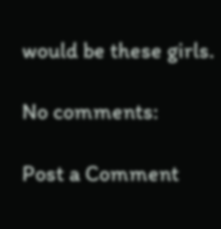would be these girls.

No comments:

Post a Comment